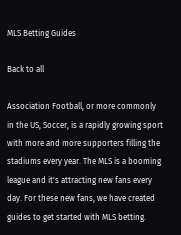MLS Betting Guides

Back to all

Association Football, or more commonly in the US, Soccer, is a rapidly growing sport with more and more supporters filling the stadiums every year. The MLS is a booming league and it's attracting new fans every day. For these new fans, we have created guides to get started with MLS betting.